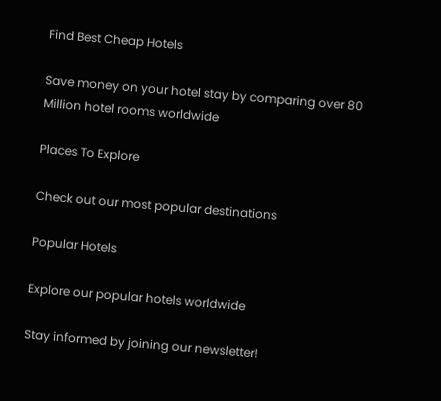Find Best Cheap Hotels

Save money on your hotel stay by comparing over 80 Million hotel rooms worldwide

Places To Explore

Check out our most popular destinations

Popular Hotels

Explore our popular hotels worldwide

Stay informed by joining our newsletter!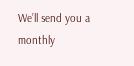We’ll send you a monthly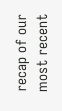recap of our most recent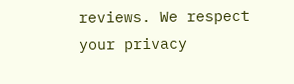reviews. We respect your privacy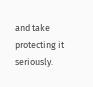and take protecting it seriously.